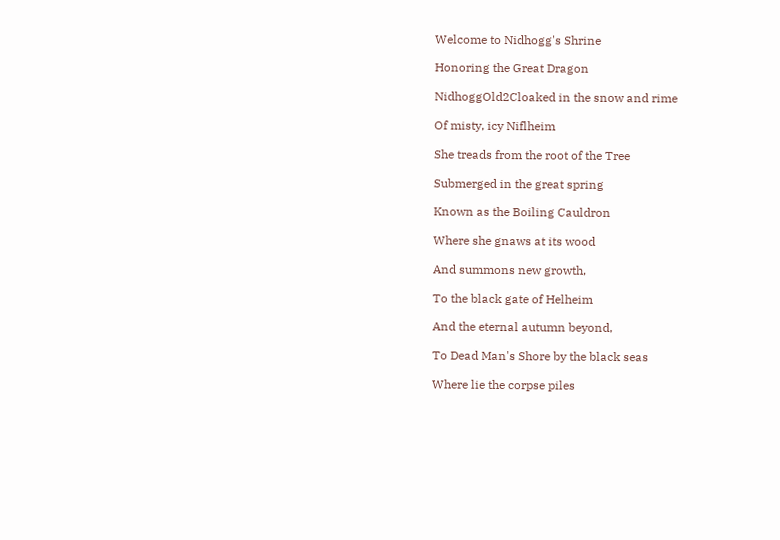Welcome to Nidhogg's Shrine

Honoring the Great Dragon

NidhoggOld2Cloaked in the snow and rime

Of misty, icy Niflheim

She treads from the root of the Tree

Submerged in the great spring

Known as the Boiling Cauldron

Where she gnaws at its wood

And summons new growth,

To the black gate of Helheim

And the eternal autumn beyond,

To Dead Man's Shore by the black seas

Where lie the corpse piles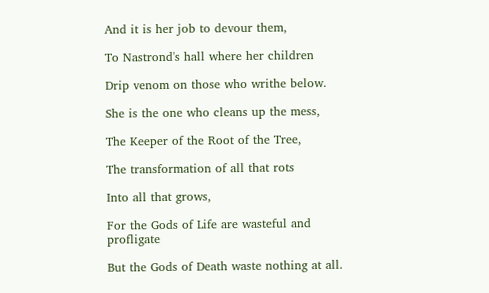And it is her job to devour them,

To Nastrond's hall where her children

Drip venom on those who writhe below.

She is the one who cleans up the mess,

The Keeper of the Root of the Tree,

The transformation of all that rots

Into all that grows,

For the Gods of Life are wasteful and profligate

But the Gods of Death waste nothing at all.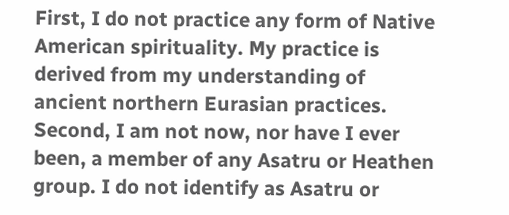First, I do not practice any form of Native American spirituality. My practice is derived from my understanding of ancient northern Eurasian practices. Second, I am not now, nor have I ever been, a member of any Asatru or Heathen group. I do not identify as Asatru or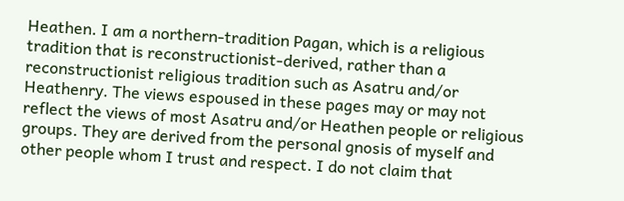Heathen. I am a northern-tradition Pagan, which is a religious tradition that is reconstructionist-derived, rather than a reconstructionist religious tradition such as Asatru and/or Heathenry. The views espoused in these pages may or may not reflect the views of most Asatru and/or Heathen people or religious groups. They are derived from the personal gnosis of myself and other people whom I trust and respect. I do not claim that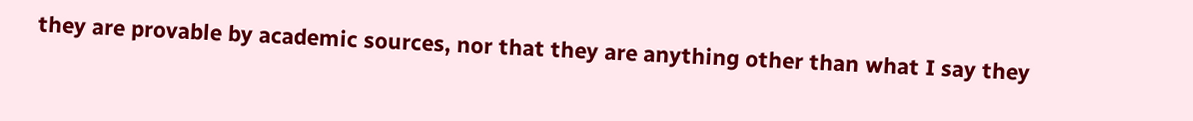they are provable by academic sources, nor that they are anything other than what I say they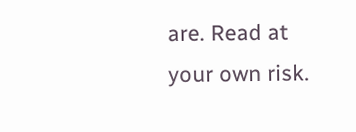are. Read at your own risk.